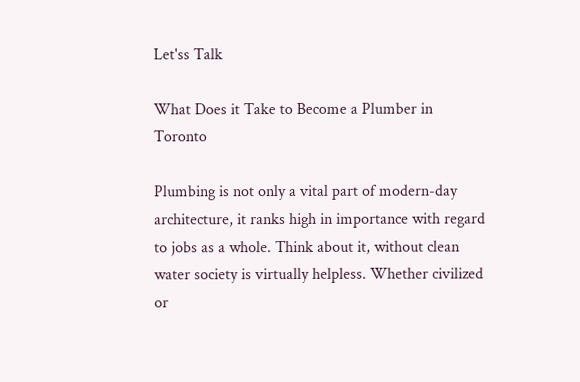Let'ss Talk

What Does it Take to Become a Plumber in Toronto

Plumbing is not only a vital part of modern-day architecture, it ranks high in importance with regard to jobs as a whole. Think about it, without clean water society is virtually helpless. Whether civilized or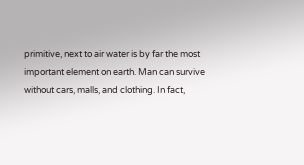primitive, next to air water is by far the most important element on earth. Man can survive without cars, malls, and clothing. In fact,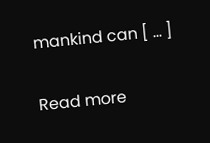mankind can [ … ]

Read more